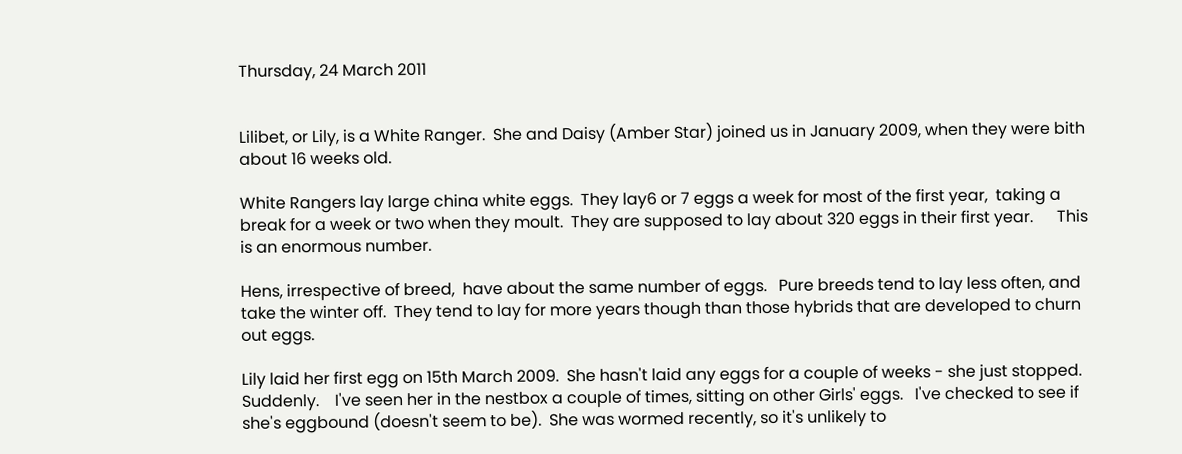Thursday, 24 March 2011


Lilibet, or Lily, is a White Ranger.  She and Daisy (Amber Star) joined us in January 2009, when they were bith about 16 weeks old.

White Rangers lay large china white eggs.  They lay6 or 7 eggs a week for most of the first year,  taking a break for a week or two when they moult.  They are supposed to lay about 320 eggs in their first year.      This is an enormous number.

Hens, irrespective of breed,  have about the same number of eggs.   Pure breeds tend to lay less often, and take the winter off.  They tend to lay for more years though than those hybrids that are developed to churn out eggs.

Lily laid her first egg on 15th March 2009.  She hasn't laid any eggs for a couple of weeks - she just stopped. Suddenly.    I've seen her in the nestbox a couple of times, sitting on other Girls' eggs.   I've checked to see if she's eggbound (doesn't seem to be).  She was wormed recently, so it's unlikely to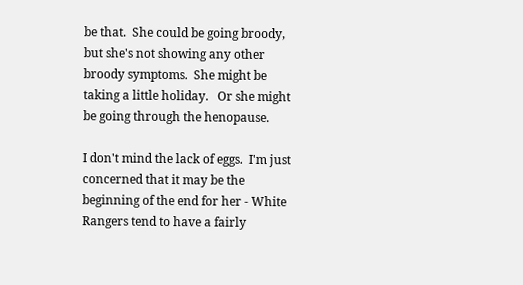be that.  She could be going broody, but she's not showing any other broody symptoms.  She might be taking a little holiday.   Or she might be going through the henopause.

I don't mind the lack of eggs.  I'm just concerned that it may be the beginning of the end for her - White Rangers tend to have a fairly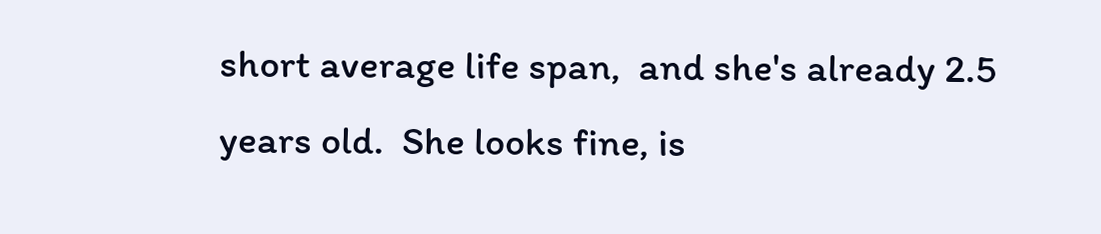short average life span,  and she's already 2.5 years old.  She looks fine, is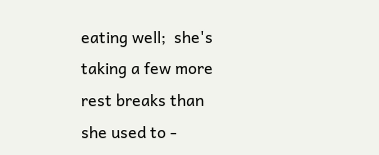eating well;  she's taking a few more rest breaks than she used to -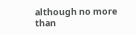although no more than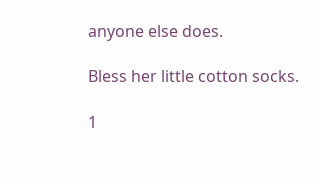anyone else does.

Bless her little cotton socks.

1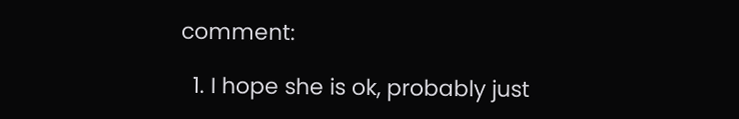comment:

  1. I hope she is ok, probably just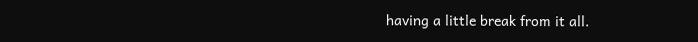having a little break from it all.